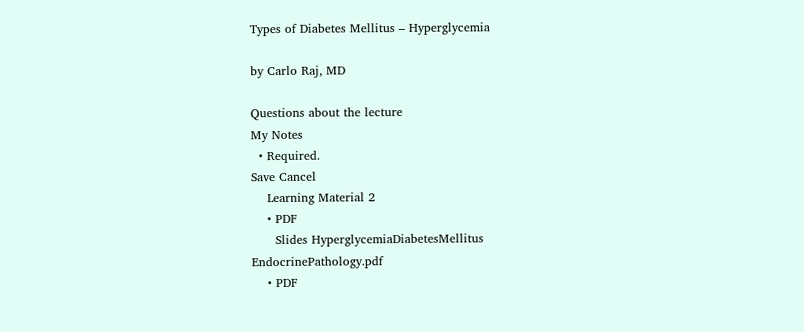Types of Diabetes Mellitus – Hyperglycemia

by Carlo Raj, MD

Questions about the lecture
My Notes
  • Required.
Save Cancel
    Learning Material 2
    • PDF
      Slides HyperglycemiaDiabetesMellitus EndocrinePathology.pdf
    • PDF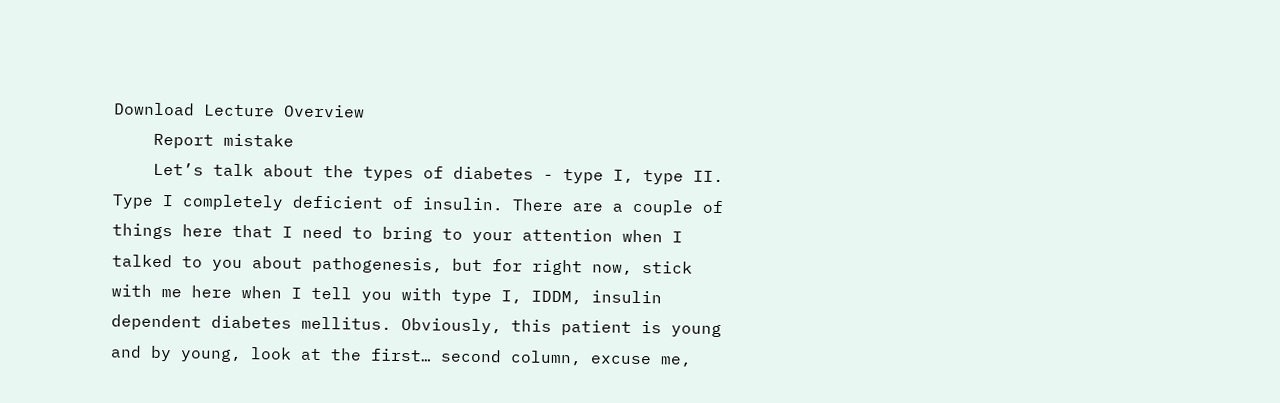Download Lecture Overview
    Report mistake
    Let’s talk about the types of diabetes - type I, type II. Type I completely deficient of insulin. There are a couple of things here that I need to bring to your attention when I talked to you about pathogenesis, but for right now, stick with me here when I tell you with type I, IDDM, insulin dependent diabetes mellitus. Obviously, this patient is young and by young, look at the first… second column, excuse me,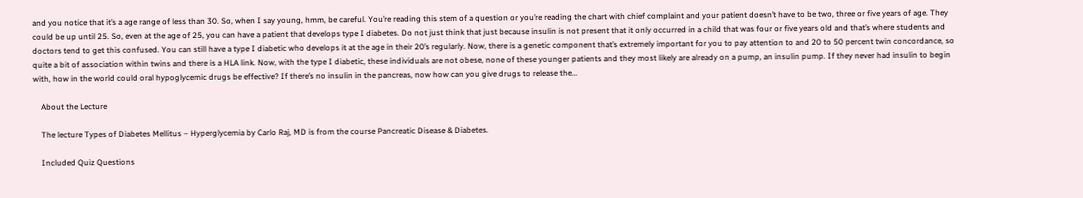and you notice that it’s a age range of less than 30. So, when I say young, hmm, be careful. You’re reading this stem of a question or you’re reading the chart with chief complaint and your patient doesn’t have to be two, three or five years of age. They could be up until 25. So, even at the age of 25, you can have a patient that develops type I diabetes. Do not just think that just because insulin is not present that it only occurred in a child that was four or five years old and that’s where students and doctors tend to get this confused. You can still have a type I diabetic who develops it at the age in their 20’s regularly. Now, there is a genetic component that’s extremely important for you to pay attention to and 20 to 50 percent twin concordance, so quite a bit of association within twins and there is a HLA link. Now, with the type I diabetic, these individuals are not obese, none of these younger patients and they most likely are already on a pump, an insulin pump. If they never had insulin to begin with, how in the world could oral hypoglycemic drugs be effective? If there’s no insulin in the pancreas, now how can you give drugs to release the...

    About the Lecture

    The lecture Types of Diabetes Mellitus – Hyperglycemia by Carlo Raj, MD is from the course Pancreatic Disease & Diabetes.

    Included Quiz Questions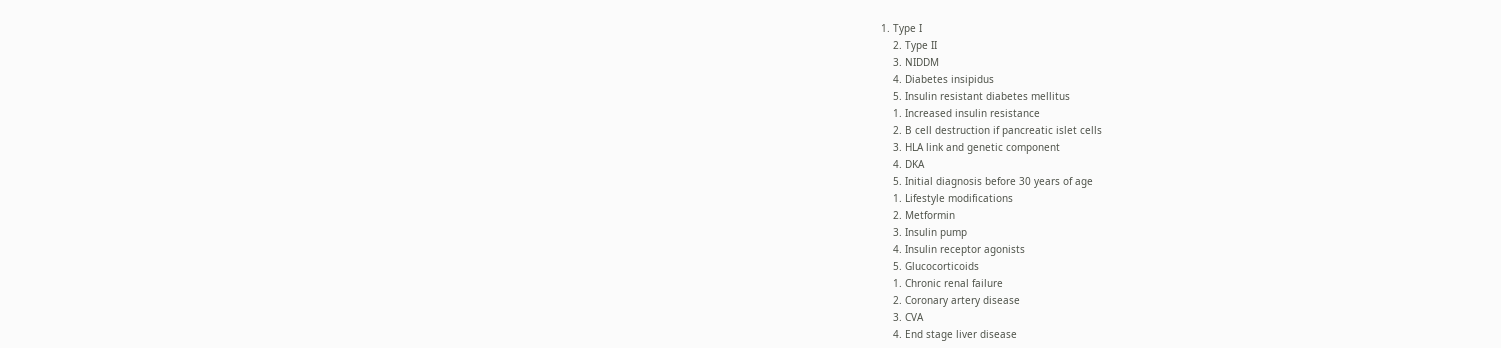1. Type I
    2. Type II
    3. NIDDM
    4. Diabetes insipidus
    5. Insulin resistant diabetes mellitus
    1. Increased insulin resistance
    2. B cell destruction if pancreatic islet cells
    3. HLA link and genetic component
    4. DKA
    5. Initial diagnosis before 30 years of age
    1. Lifestyle modifications
    2. Metformin
    3. Insulin pump
    4. Insulin receptor agonists
    5. Glucocorticoids
    1. Chronic renal failure
    2. Coronary artery disease
    3. CVA
    4. End stage liver disease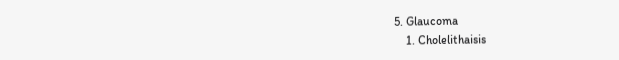5. Glaucoma
    1. Cholelithaisis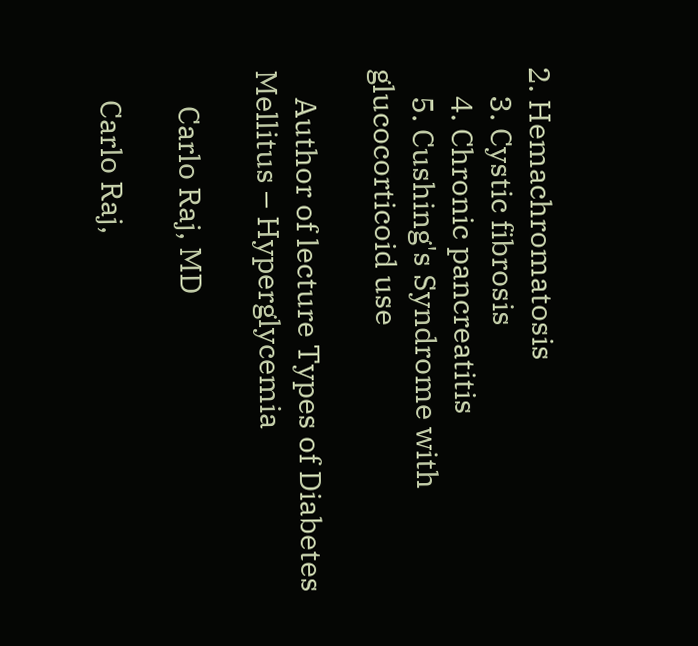2. Hemachromatosis
    3. Cystic fibrosis
    4. Chronic pancreatitis
    5. Cushing's Syndrome with glucocorticoid use

    Author of lecture Types of Diabetes Mellitus – Hyperglycemia

     Carlo Raj, MD

    Carlo Raj,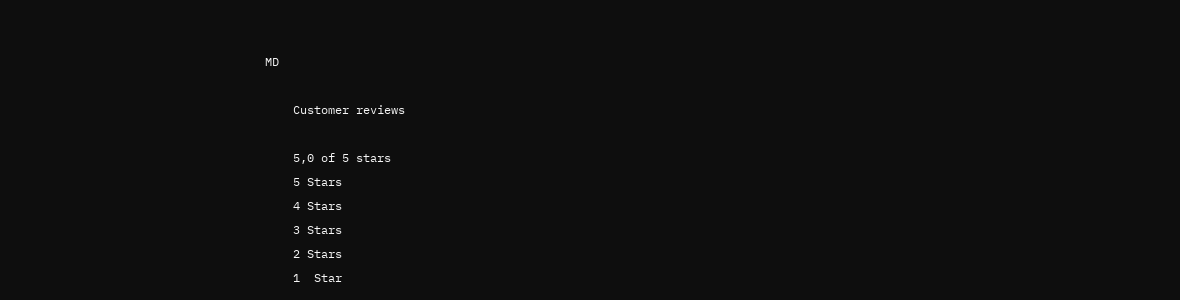MD

    Customer reviews

    5,0 of 5 stars
    5 Stars
    4 Stars
    3 Stars
    2 Stars
    1  Star